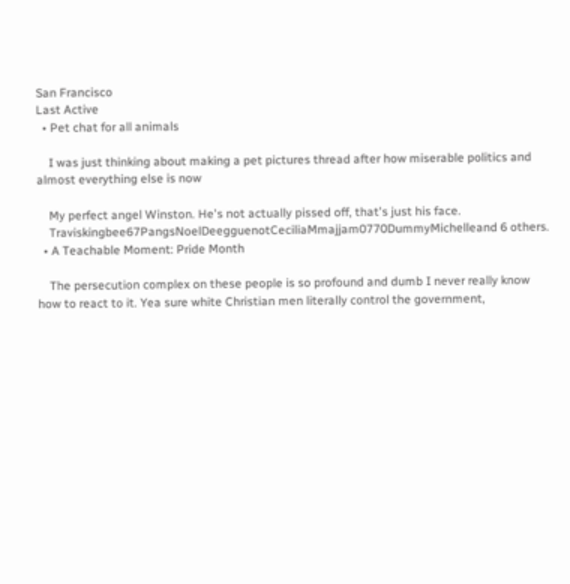San Francisco
Last Active
  • Pet chat for all animals

    I was just thinking about making a pet pictures thread after how miserable politics and almost everything else is now

    My perfect angel Winston. He's not actually pissed off, that's just his face.
    Traviskingbee67PangsNoelDeegguenotCeciliaMmajjam0770DummyMichelleand 6 others.
  • A Teachable Moment: Pride Month

    The persecution complex on these people is so profound and dumb I never really know how to react to it. Yea sure white Christian men literally control the government,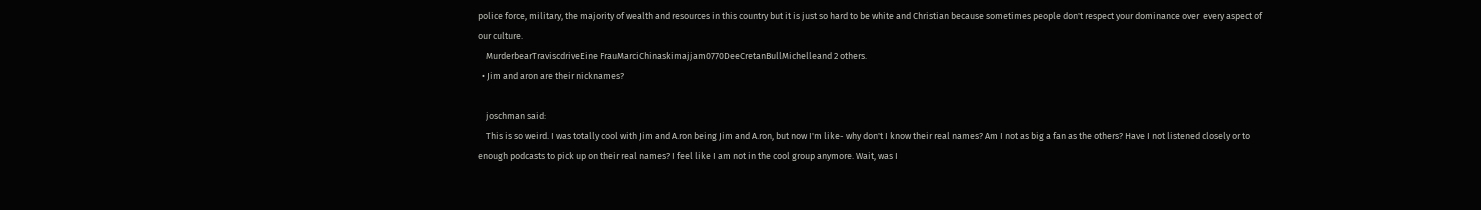police force, military, the majority of wealth and resources in this country but it is just so hard to be white and Christian because sometimes people don't respect your dominance over  every aspect of our culture.
    MurderbearTraviscdriveEine FrauMarciChinaskimajjam0770DeeCretanBullMichelleand 2 others.
  • Jim and aron are their nicknames?

    joschman said:
    This is so weird. I was totally cool with Jim and A.ron being Jim and A.ron, but now I'm like- why don't I know their real names? Am I not as big a fan as the others? Have I not listened closely or to enough podcasts to pick up on their real names? I feel like I am not in the cool group anymore. Wait, was I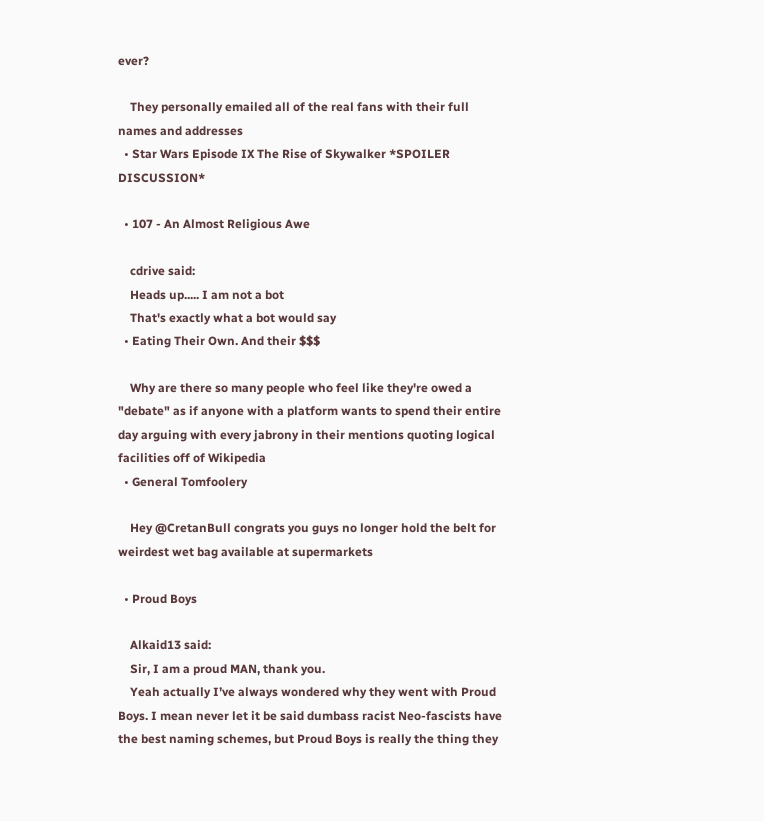ever?

    They personally emailed all of the real fans with their full names and addresses
  • Star Wars Episode IX The Rise of Skywalker *SPOILER DISCUSSION*

  • 107 - An Almost Religious Awe

    cdrive said:
    Heads up..... I am not a bot
    That's exactly what a bot would say
  • Eating Their Own. And their $$$

    Why are there so many people who feel like they're owed a "debate" as if anyone with a platform wants to spend their entire day arguing with every jabrony in their mentions quoting logical facilities off of Wikipedia
  • General Tomfoolery

    Hey @CretanBull congrats you guys no longer hold the belt for weirdest wet bag available at supermarkets

  • Proud Boys

    Alkaid13 said:
    Sir, I am a proud MAN, thank you.
    Yeah actually I’ve always wondered why they went with Proud Boys. I mean never let it be said dumbass racist Neo-fascists have the best naming schemes, but Proud Boys is really the thing they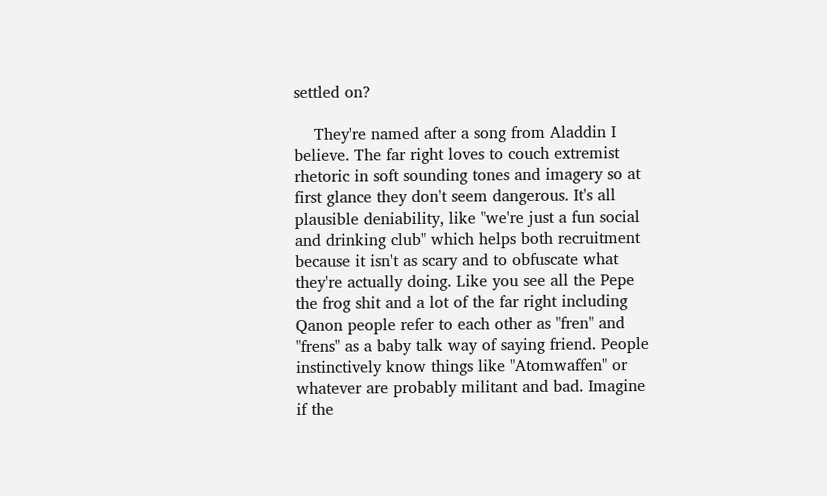settled on?

    They're named after a song from Aladdin I believe. The far right loves to couch extremist rhetoric in soft sounding tones and imagery so at first glance they don't seem dangerous. It's all plausible deniability, like "we're just a fun social and drinking club" which helps both recruitment because it isn't as scary and to obfuscate what they're actually doing. Like you see all the Pepe the frog shit and a lot of the far right including Qanon people refer to each other as "fren" and "frens" as a baby talk way of saying friend. People instinctively know things like "Atomwaffen" or whatever are probably militant and bad. Imagine if the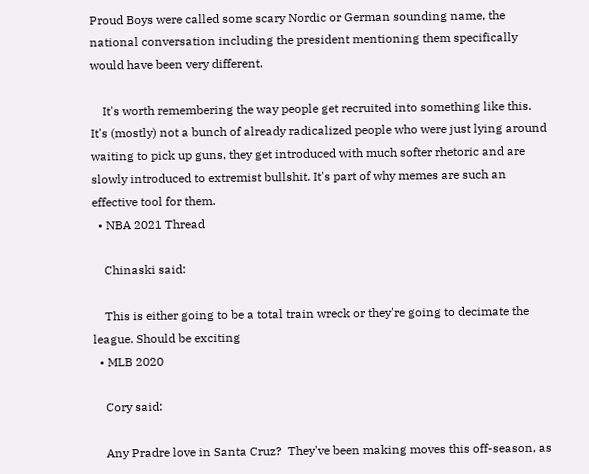Proud Boys were called some scary Nordic or German sounding name, the national conversation including the president mentioning them specifically would have been very different.

    It's worth remembering the way people get recruited into something like this. It's (mostly) not a bunch of already radicalized people who were just lying around waiting to pick up guns, they get introduced with much softer rhetoric and are slowly introduced to extremist bullshit. It's part of why memes are such an effective tool for them.
  • NBA 2021 Thread

    Chinaski said:

    This is either going to be a total train wreck or they're going to decimate the league. Should be exciting
  • MLB 2020

    Cory said:

    Any Pradre love in Santa Cruz?  They've been making moves this off-season, as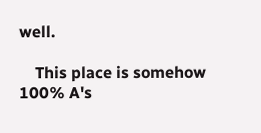well.

    This place is somehow 100% A's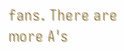fans. There are more A's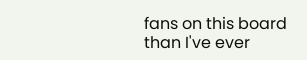fans on this board than I've ever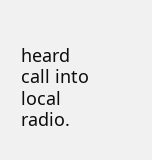heard call into local radio.